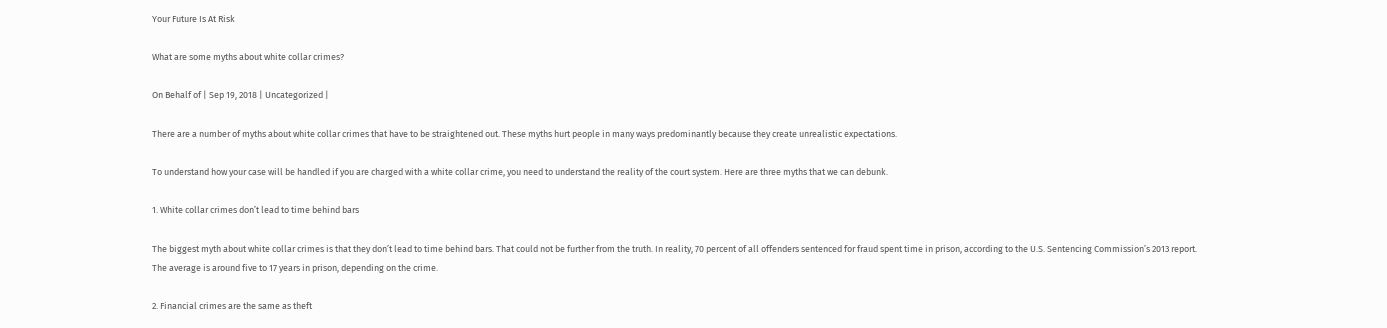Your Future Is At Risk

What are some myths about white collar crimes?

On Behalf of | Sep 19, 2018 | Uncategorized |

There are a number of myths about white collar crimes that have to be straightened out. These myths hurt people in many ways predominantly because they create unrealistic expectations.

To understand how your case will be handled if you are charged with a white collar crime, you need to understand the reality of the court system. Here are three myths that we can debunk.

1. White collar crimes don’t lead to time behind bars

The biggest myth about white collar crimes is that they don’t lead to time behind bars. That could not be further from the truth. In reality, 70 percent of all offenders sentenced for fraud spent time in prison, according to the U.S. Sentencing Commission’s 2013 report. The average is around five to 17 years in prison, depending on the crime.

2. Financial crimes are the same as theft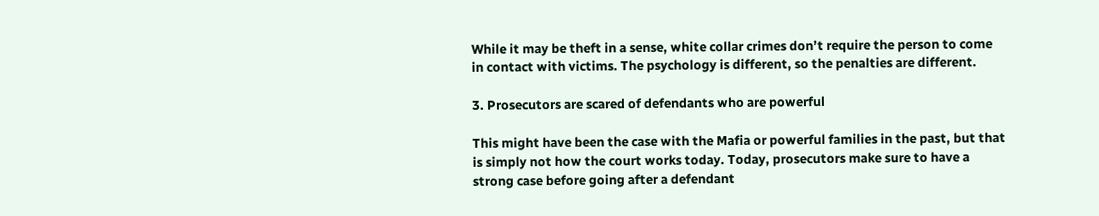While it may be theft in a sense, white collar crimes don’t require the person to come in contact with victims. The psychology is different, so the penalties are different.

3. Prosecutors are scared of defendants who are powerful

This might have been the case with the Mafia or powerful families in the past, but that is simply not how the court works today. Today, prosecutors make sure to have a strong case before going after a defendant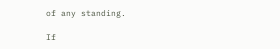of any standing.

If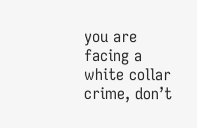you are facing a white collar crime, don’t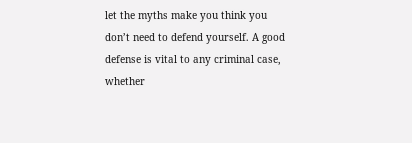let the myths make you think you don’t need to defend yourself. A good defense is vital to any criminal case, whether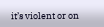it’s violent or on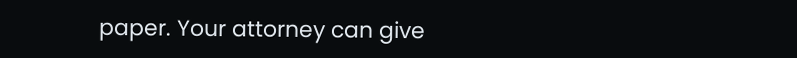paper. Your attorney can give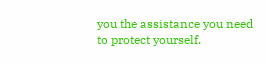you the assistance you need to protect yourself.